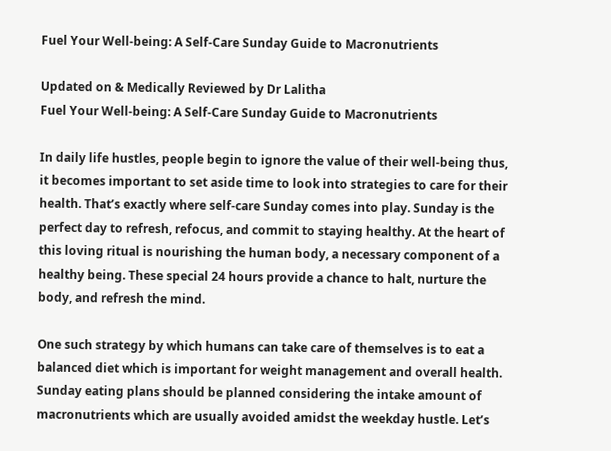Fuel Your Well-being: A Self-Care Sunday Guide to Macronutrients

Updated on & Medically Reviewed by Dr Lalitha
Fuel Your Well-being: A Self-Care Sunday Guide to Macronutrients

In daily life hustles, people begin to ignore the value of their well-being thus, it becomes important to set aside time to look into strategies to care for their health. That’s exactly where self-care Sunday comes into play. Sunday is the perfect day to refresh, refocus, and commit to staying healthy. At the heart of this loving ritual is nourishing the human body, a necessary component of a healthy being. These special 24 hours provide a chance to halt, nurture the body, and refresh the mind.

One such strategy by which humans can take care of themselves is to eat a balanced diet which is important for weight management and overall health. Sunday eating plans should be planned considering the intake amount of macronutrients which are usually avoided amidst the weekday hustle. Let’s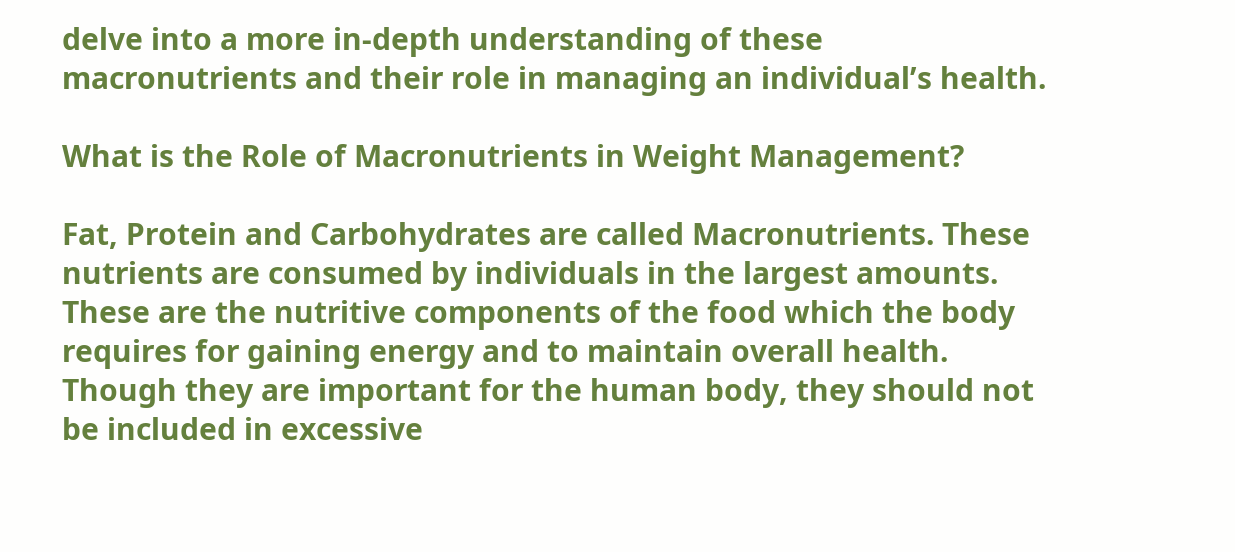delve into a more in-depth understanding of these macronutrients and their role in managing an individual’s health.

What is the Role of Macronutrients in Weight Management?

Fat, Protein and Carbohydrates are called Macronutrients. These nutrients are consumed by individuals in the largest amounts. These are the nutritive components of the food which the body requires for gaining energy and to maintain overall health. Though they are important for the human body, they should not be included in excessive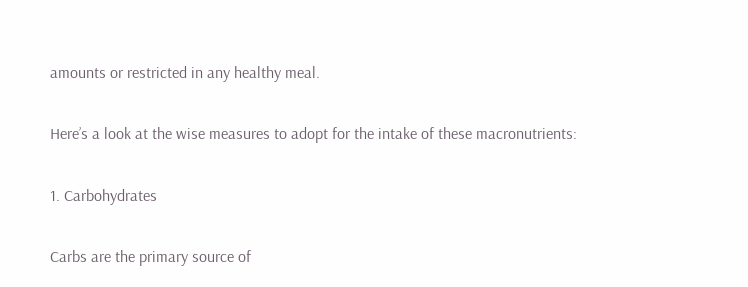amounts or restricted in any healthy meal.

Here’s a look at the wise measures to adopt for the intake of these macronutrients:

1. Carbohydrates

Carbs are the primary source of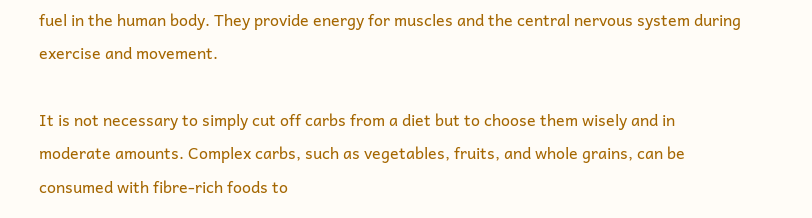fuel in the human body. They provide energy for muscles and the central nervous system during exercise and movement.

It is not necessary to simply cut off carbs from a diet but to choose them wisely and in moderate amounts. Complex carbs, such as vegetables, fruits, and whole grains, can be consumed with fibre-rich foods to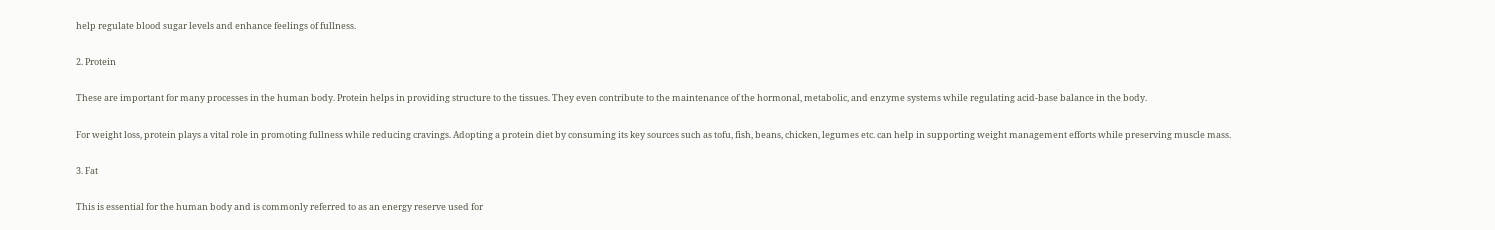help regulate blood sugar levels and enhance feelings of fullness.

2. Protein

These are important for many processes in the human body. Protein helps in providing structure to the tissues. They even contribute to the maintenance of the hormonal, metabolic, and enzyme systems while regulating acid-base balance in the body.

For weight loss, protein plays a vital role in promoting fullness while reducing cravings. Adopting a protein diet by consuming its key sources such as tofu, fish, beans, chicken, legumes etc. can help in supporting weight management efforts while preserving muscle mass.

3. Fat

This is essential for the human body and is commonly referred to as an energy reserve used for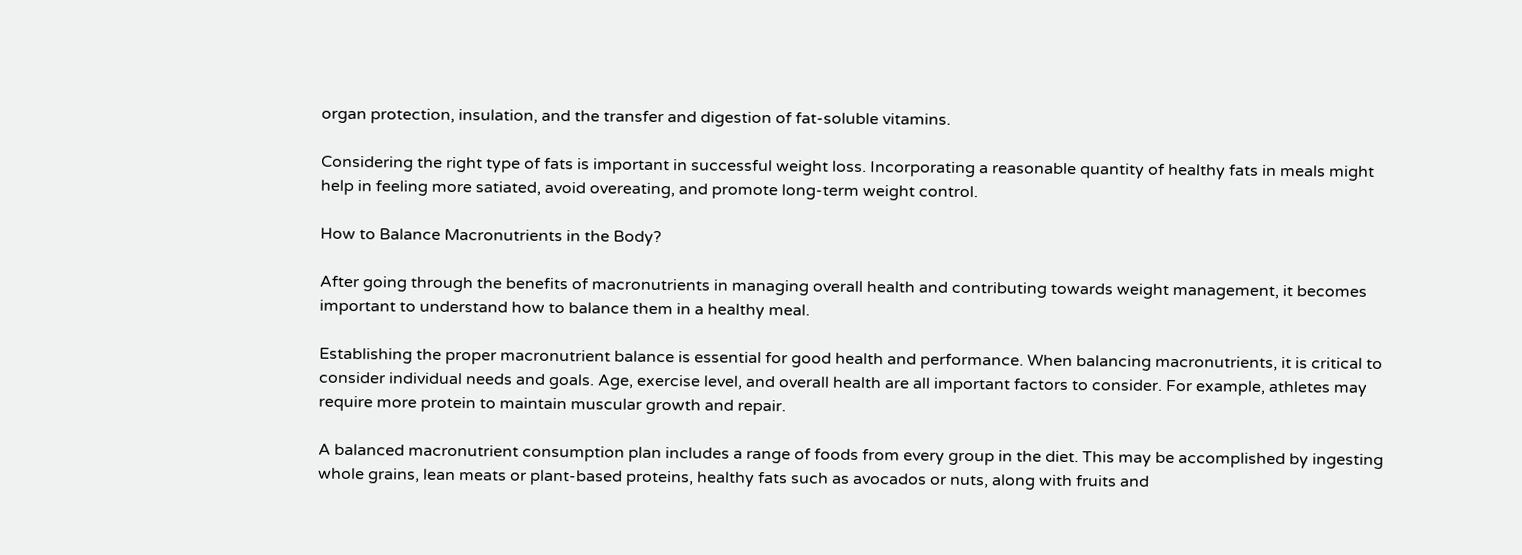organ protection, insulation, and the transfer and digestion of fat-soluble vitamins.

Considering the right type of fats is important in successful weight loss. Incorporating a reasonable quantity of healthy fats in meals might help in feeling more satiated, avoid overeating, and promote long-term weight control.

How to Balance Macronutrients in the Body?

After going through the benefits of macronutrients in managing overall health and contributing towards weight management, it becomes important to understand how to balance them in a healthy meal.

Establishing the proper macronutrient balance is essential for good health and performance. When balancing macronutrients, it is critical to consider individual needs and goals. Age, exercise level, and overall health are all important factors to consider. For example, athletes may require more protein to maintain muscular growth and repair.

A balanced macronutrient consumption plan includes a range of foods from every group in the diet. This may be accomplished by ingesting whole grains, lean meats or plant-based proteins, healthy fats such as avocados or nuts, along with fruits and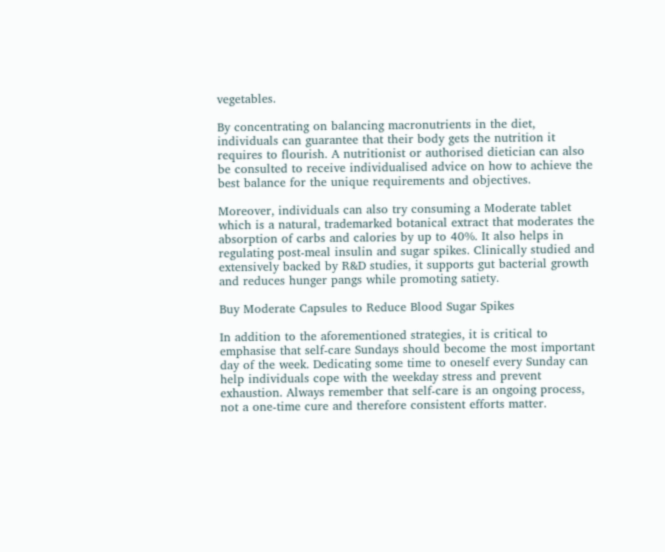vegetables.

By concentrating on balancing macronutrients in the diet, individuals can guarantee that their body gets the nutrition it requires to flourish. A nutritionist or authorised dietician can also be consulted to receive individualised advice on how to achieve the best balance for the unique requirements and objectives.

Moreover, individuals can also try consuming a Moderate tablet which is a natural, trademarked botanical extract that moderates the absorption of carbs and calories by up to 40%. It also helps in regulating post-meal insulin and sugar spikes. Clinically studied and extensively backed by R&D studies, it supports gut bacterial growth and reduces hunger pangs while promoting satiety.

Buy Moderate Capsules to Reduce Blood Sugar Spikes

In addition to the aforementioned strategies, it is critical to emphasise that self-care Sundays should become the most important day of the week. Dedicating some time to oneself every Sunday can help individuals cope with the weekday stress and prevent exhaustion. Always remember that self-care is an ongoing process, not a one-time cure and therefore consistent efforts matter.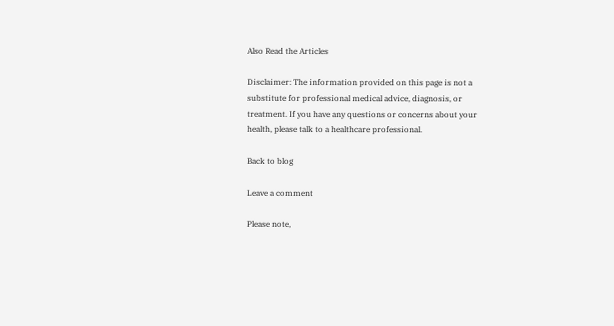Also Read the Articles

Disclaimer: The information provided on this page is not a substitute for professional medical advice, diagnosis, or treatment. If you have any questions or concerns about your health, please talk to a healthcare professional.

Back to blog

Leave a comment

Please note,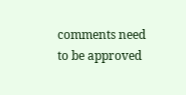comments need to be approved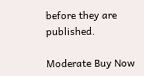before they are published.

Moderate Buy Now